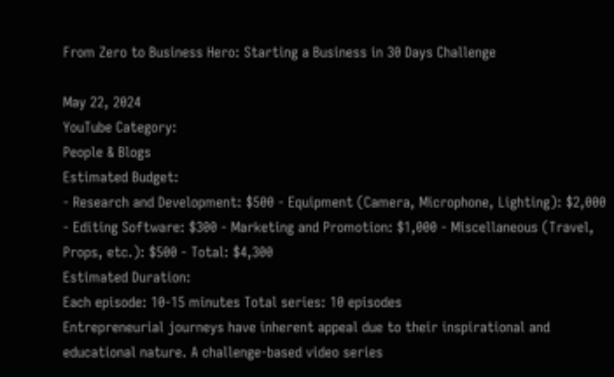From Zero to Business Hero: Starting a Business in 30 Days Challenge

May 22, 2024
YouTube Category:
People & Blogs
Estimated Budget:
- Research and Development: $500 - Equipment (Camera, Microphone, Lighting): $2,000 - Editing Software: $300 - Marketing and Promotion: $1,000 - Miscellaneous (Travel, Props, etc.): $500 - Total: $4,300
Estimated Duration:
Each episode: 10-15 minutes Total series: 10 episodes
Entrepreneurial journeys have inherent appeal due to their inspirational and educational nature. A challenge-based video series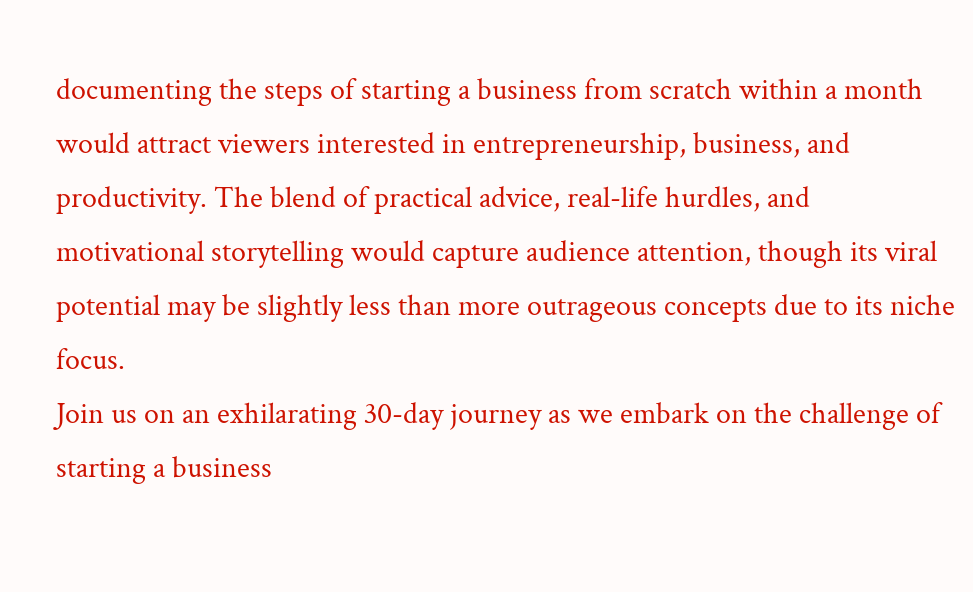documenting the steps of starting a business from scratch within a month would attract viewers interested in entrepreneurship, business, and productivity. The blend of practical advice, real-life hurdles, and motivational storytelling would capture audience attention, though its viral potential may be slightly less than more outrageous concepts due to its niche focus.
Join us on an exhilarating 30-day journey as we embark on the challenge of starting a business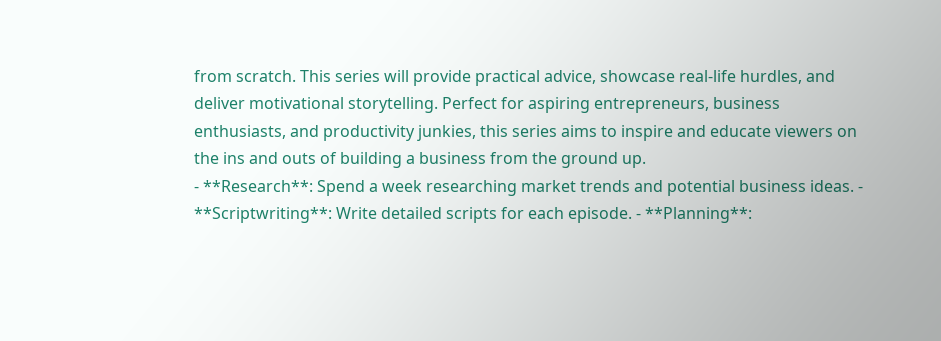from scratch. This series will provide practical advice, showcase real-life hurdles, and deliver motivational storytelling. Perfect for aspiring entrepreneurs, business enthusiasts, and productivity junkies, this series aims to inspire and educate viewers on the ins and outs of building a business from the ground up.
- **Research**: Spend a week researching market trends and potential business ideas. - **Scriptwriting**: Write detailed scripts for each episode. - **Planning**: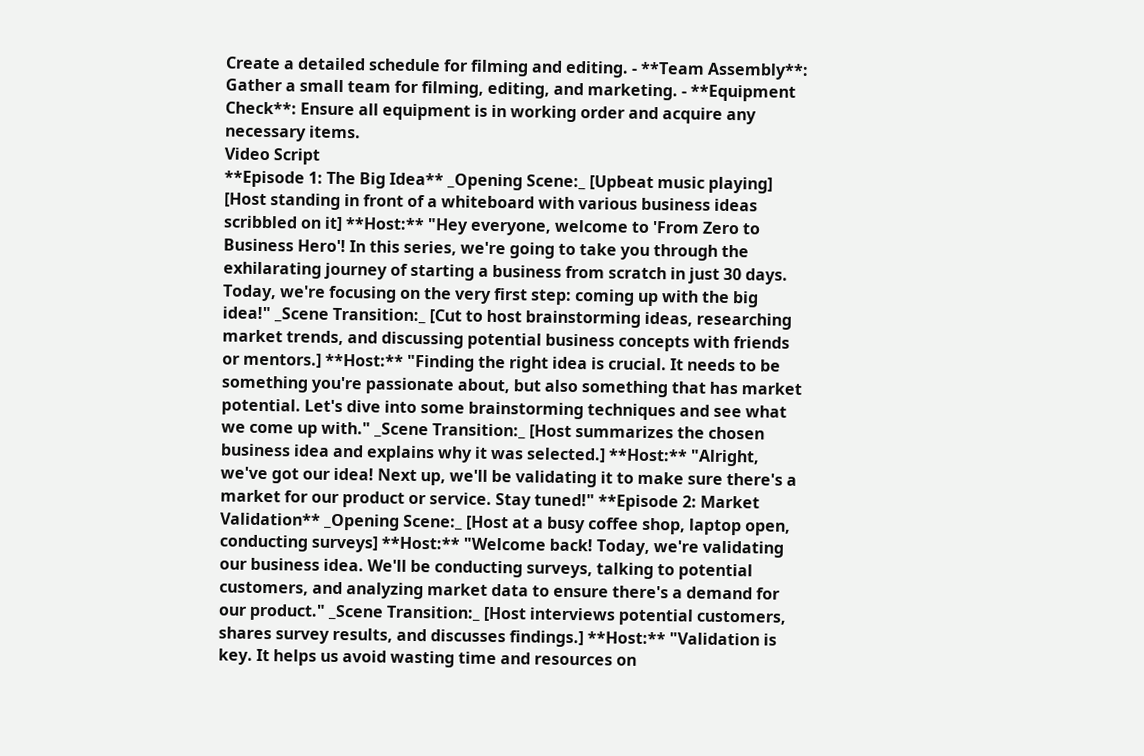Create a detailed schedule for filming and editing. - **Team Assembly**: Gather a small team for filming, editing, and marketing. - **Equipment Check**: Ensure all equipment is in working order and acquire any necessary items.
Video Script
**Episode 1: The Big Idea** _Opening Scene:_ [Upbeat music playing] [Host standing in front of a whiteboard with various business ideas scribbled on it] **Host:** "Hey everyone, welcome to 'From Zero to Business Hero'! In this series, we're going to take you through the exhilarating journey of starting a business from scratch in just 30 days. Today, we're focusing on the very first step: coming up with the big idea!" _Scene Transition:_ [Cut to host brainstorming ideas, researching market trends, and discussing potential business concepts with friends or mentors.] **Host:** "Finding the right idea is crucial. It needs to be something you're passionate about, but also something that has market potential. Let's dive into some brainstorming techniques and see what we come up with." _Scene Transition:_ [Host summarizes the chosen business idea and explains why it was selected.] **Host:** "Alright, we've got our idea! Next up, we'll be validating it to make sure there's a market for our product or service. Stay tuned!" **Episode 2: Market Validation** _Opening Scene:_ [Host at a busy coffee shop, laptop open, conducting surveys] **Host:** "Welcome back! Today, we're validating our business idea. We'll be conducting surveys, talking to potential customers, and analyzing market data to ensure there's a demand for our product." _Scene Transition:_ [Host interviews potential customers, shares survey results, and discusses findings.] **Host:** "Validation is key. It helps us avoid wasting time and resources on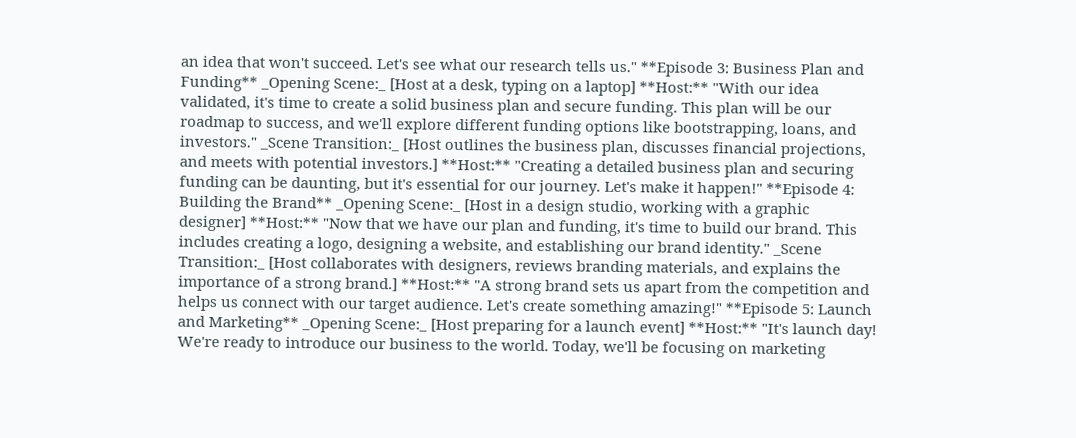an idea that won't succeed. Let's see what our research tells us." **Episode 3: Business Plan and Funding** _Opening Scene:_ [Host at a desk, typing on a laptop] **Host:** "With our idea validated, it's time to create a solid business plan and secure funding. This plan will be our roadmap to success, and we'll explore different funding options like bootstrapping, loans, and investors." _Scene Transition:_ [Host outlines the business plan, discusses financial projections, and meets with potential investors.] **Host:** "Creating a detailed business plan and securing funding can be daunting, but it's essential for our journey. Let's make it happen!" **Episode 4: Building the Brand** _Opening Scene:_ [Host in a design studio, working with a graphic designer] **Host:** "Now that we have our plan and funding, it's time to build our brand. This includes creating a logo, designing a website, and establishing our brand identity." _Scene Transition:_ [Host collaborates with designers, reviews branding materials, and explains the importance of a strong brand.] **Host:** "A strong brand sets us apart from the competition and helps us connect with our target audience. Let's create something amazing!" **Episode 5: Launch and Marketing** _Opening Scene:_ [Host preparing for a launch event] **Host:** "It's launch day! We're ready to introduce our business to the world. Today, we'll be focusing on marketing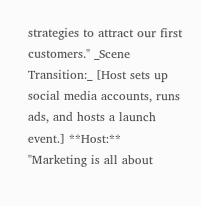strategies to attract our first customers." _Scene Transition:_ [Host sets up social media accounts, runs ads, and hosts a launch event.] **Host:** "Marketing is all about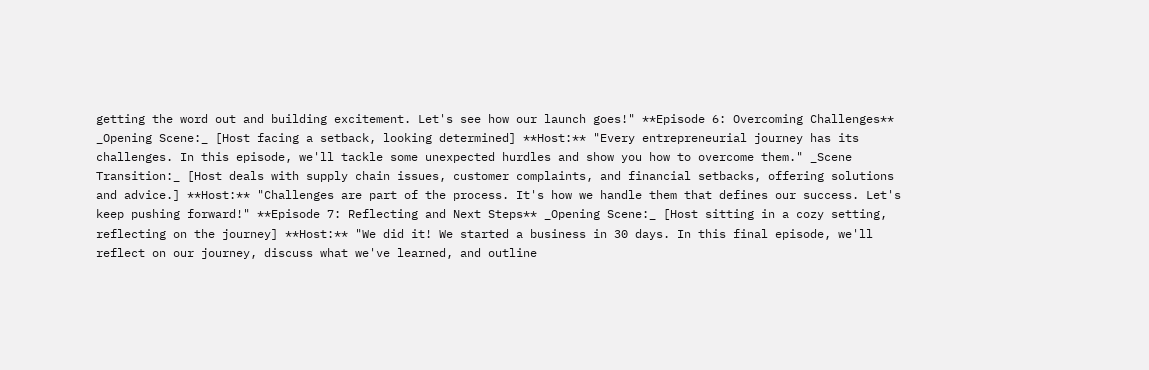getting the word out and building excitement. Let's see how our launch goes!" **Episode 6: Overcoming Challenges** _Opening Scene:_ [Host facing a setback, looking determined] **Host:** "Every entrepreneurial journey has its challenges. In this episode, we'll tackle some unexpected hurdles and show you how to overcome them." _Scene Transition:_ [Host deals with supply chain issues, customer complaints, and financial setbacks, offering solutions and advice.] **Host:** "Challenges are part of the process. It's how we handle them that defines our success. Let's keep pushing forward!" **Episode 7: Reflecting and Next Steps** _Opening Scene:_ [Host sitting in a cozy setting, reflecting on the journey] **Host:** "We did it! We started a business in 30 days. In this final episode, we'll reflect on our journey, discuss what we've learned, and outline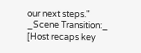our next steps." _Scene Transition:_ [Host recaps key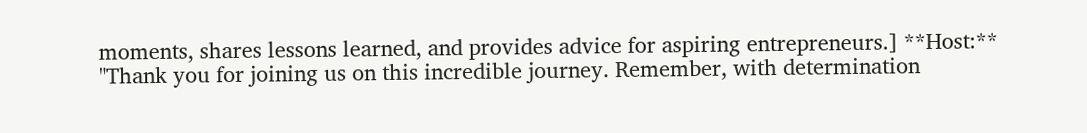moments, shares lessons learned, and provides advice for aspiring entrepreneurs.] **Host:** "Thank you for joining us on this incredible journey. Remember, with determination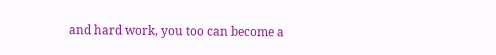and hard work, you too can become a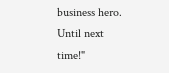business hero. Until next time!"